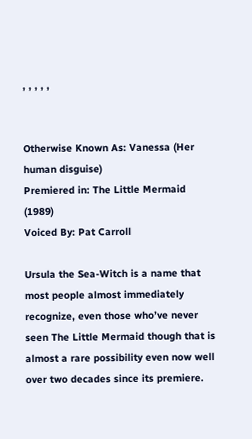, , , , ,


Otherwise Known As: Vanessa (Her human disguise)
Premiered in: The Little Mermaid (1989)
Voiced By: Pat Carroll

Ursula the Sea-Witch is a name that most people almost immediately recognize, even those who’ve never seen The Little Mermaid though that is almost a rare possibility even now well over two decades since its premiere.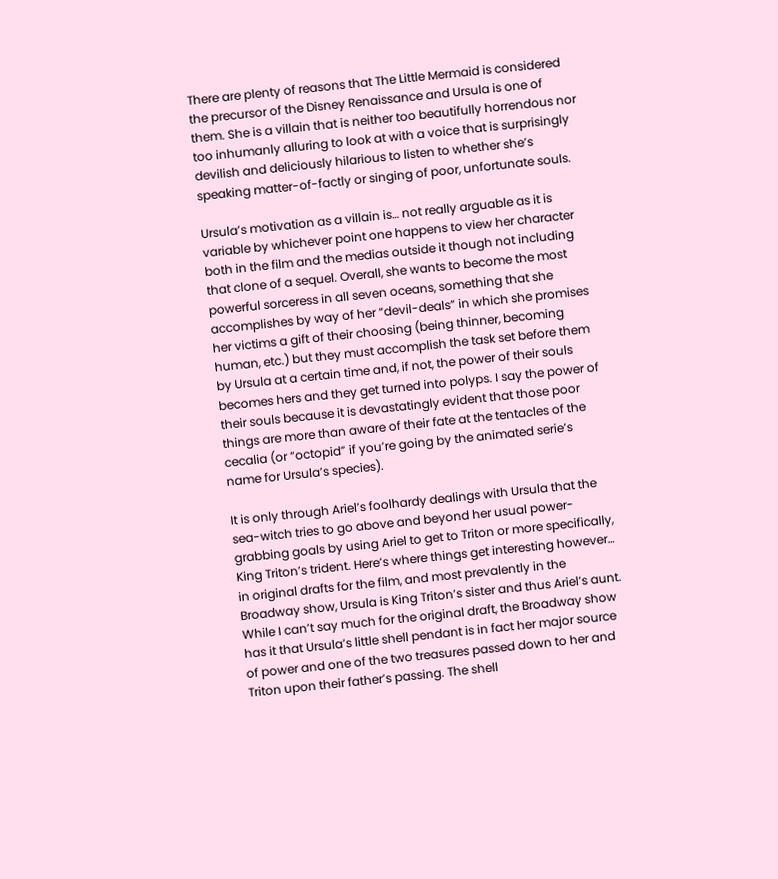There are plenty of reasons that The Little Mermaid is considered the precursor of the Disney Renaissance and Ursula is one of them. She is a villain that is neither too beautifully horrendous nor too inhumanly alluring to look at with a voice that is surprisingly devilish and deliciously hilarious to listen to whether she’s speaking matter-of-factly or singing of poor, unfortunate souls.

Ursula’s motivation as a villain is… not really arguable as it is variable by whichever point one happens to view her character both in the film and the medias outside it though not including that clone of a sequel. Overall, she wants to become the most powerful sorceress in all seven oceans, something that she accomplishes by way of her “devil-deals” in which she promises her victims a gift of their choosing (being thinner, becoming human, etc.) but they must accomplish the task set before them by Ursula at a certain time and, if not, the power of their souls becomes hers and they get turned into polyps. I say the power of their souls because it is devastatingly evident that those poor things are more than aware of their fate at the tentacles of the cecalia (or “octopid” if you’re going by the animated serie’s name for Ursula’s species).

It is only through Ariel’s foolhardy dealings with Ursula that the sea-witch tries to go above and beyond her usual power-grabbing goals by using Ariel to get to Triton or more specifically, King Triton’s trident. Here’s where things get interesting however… in original drafts for the film, and most prevalently in the Broadway show, Ursula is King Triton’s sister and thus Ariel’s aunt. While I can’t say much for the original draft, the Broadway show has it that Ursula’s little shell pendant is in fact her major source of power and one of the two treasures passed down to her and Triton upon their father’s passing. The shell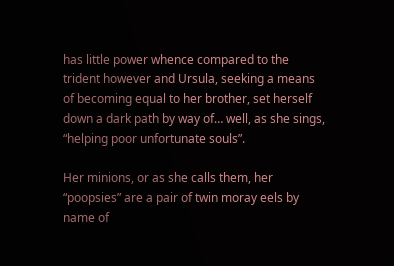has little power whence compared to the trident however and Ursula, seeking a means of becoming equal to her brother, set herself down a dark path by way of… well, as she sings, “helping poor unfortunate souls”.

Her minions, or as she calls them, her “poopsies” are a pair of twin moray eels by name of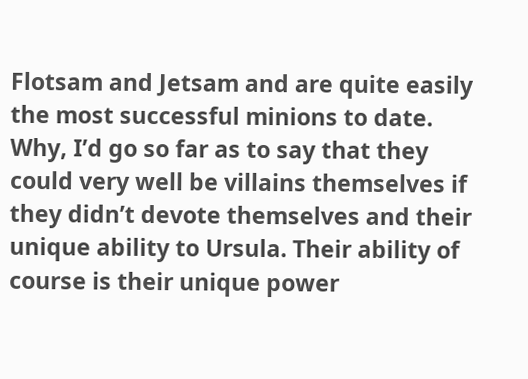Flotsam and Jetsam and are quite easily the most successful minions to date. Why, I’d go so far as to say that they could very well be villains themselves if they didn’t devote themselves and their unique ability to Ursula. Their ability of course is their unique power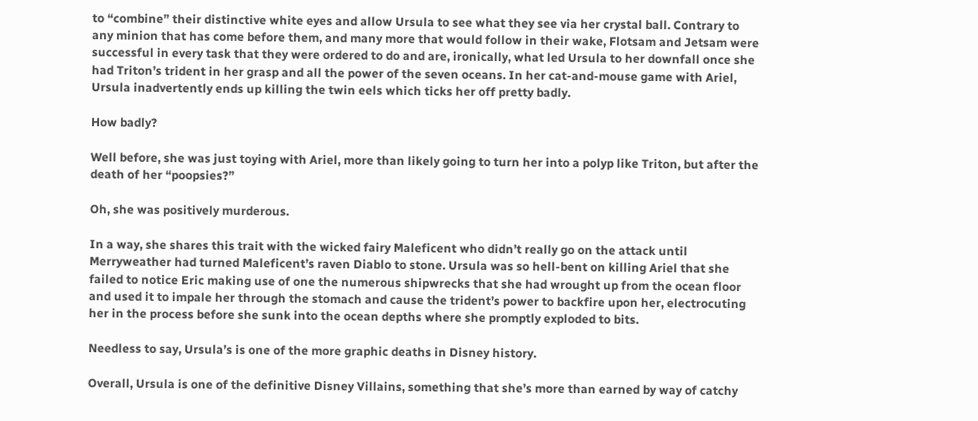to “combine” their distinctive white eyes and allow Ursula to see what they see via her crystal ball. Contrary to any minion that has come before them, and many more that would follow in their wake, Flotsam and Jetsam were successful in every task that they were ordered to do and are, ironically, what led Ursula to her downfall once she had Triton’s trident in her grasp and all the power of the seven oceans. In her cat-and-mouse game with Ariel, Ursula inadvertently ends up killing the twin eels which ticks her off pretty badly.

How badly?

Well before, she was just toying with Ariel, more than likely going to turn her into a polyp like Triton, but after the death of her “poopsies?”

Oh, she was positively murderous.

In a way, she shares this trait with the wicked fairy Maleficent who didn’t really go on the attack until Merryweather had turned Maleficent’s raven Diablo to stone. Ursula was so hell-bent on killing Ariel that she failed to notice Eric making use of one the numerous shipwrecks that she had wrought up from the ocean floor and used it to impale her through the stomach and cause the trident’s power to backfire upon her, electrocuting her in the process before she sunk into the ocean depths where she promptly exploded to bits.

Needless to say, Ursula’s is one of the more graphic deaths in Disney history.

Overall, Ursula is one of the definitive Disney Villains, something that she’s more than earned by way of catchy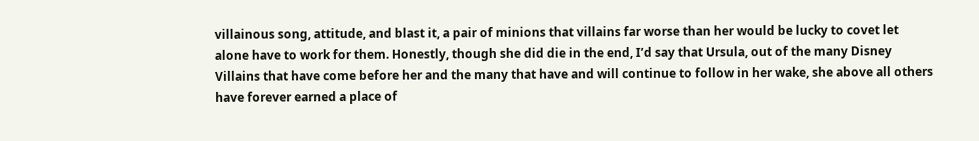villainous song, attitude, and blast it, a pair of minions that villains far worse than her would be lucky to covet let alone have to work for them. Honestly, though she did die in the end, I’d say that Ursula, out of the many Disney Villains that have come before her and the many that have and will continue to follow in her wake, she above all others have forever earned a place of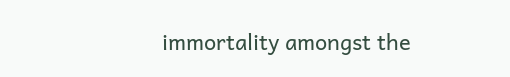immortality amongst the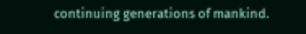continuing generations of mankind.